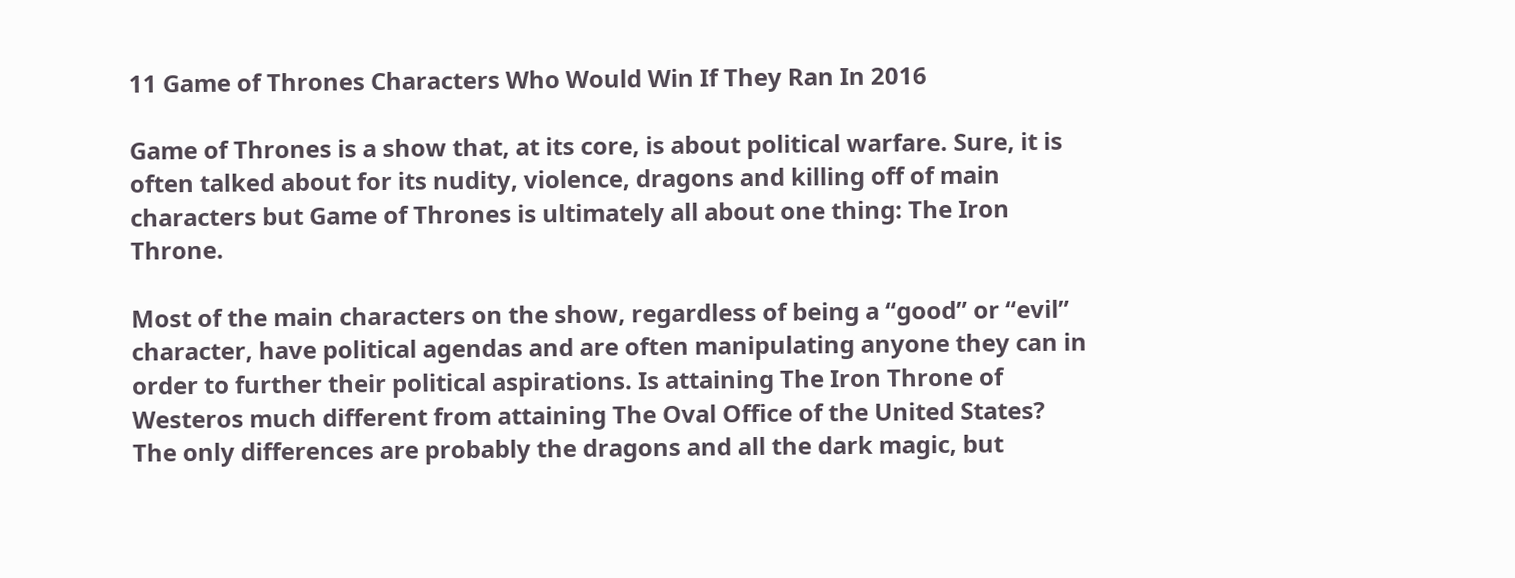11 Game of Thrones Characters Who Would Win If They Ran In 2016

Game of Thrones is a show that, at its core, is about political warfare. Sure, it is often talked about for its nudity, violence, dragons and killing off of main characters but Game of Thrones is ultimately all about one thing: The Iron Throne.

Most of the main characters on the show, regardless of being a “good” or “evil” character, have political agendas and are often manipulating anyone they can in order to further their political aspirations. Is attaining The Iron Throne of Westeros much different from attaining The Oval Office of the United States? The only differences are probably the dragons and all the dark magic, but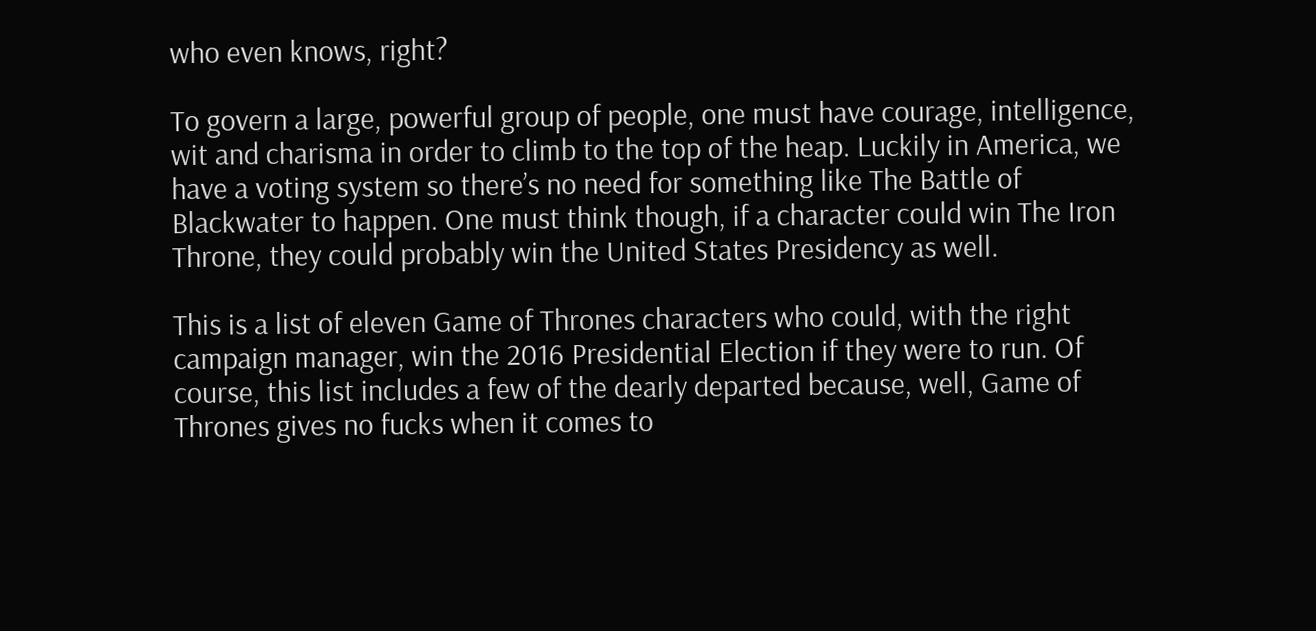who even knows, right?

To govern a large, powerful group of people, one must have courage, intelligence, wit and charisma in order to climb to the top of the heap. Luckily in America, we have a voting system so there’s no need for something like The Battle of Blackwater to happen. One must think though, if a character could win The Iron Throne, they could probably win the United States Presidency as well.

This is a list of eleven Game of Thrones characters who could, with the right campaign manager, win the 2016 Presidential Election if they were to run. Of course, this list includes a few of the dearly departed because, well, Game of Thrones gives no fucks when it comes to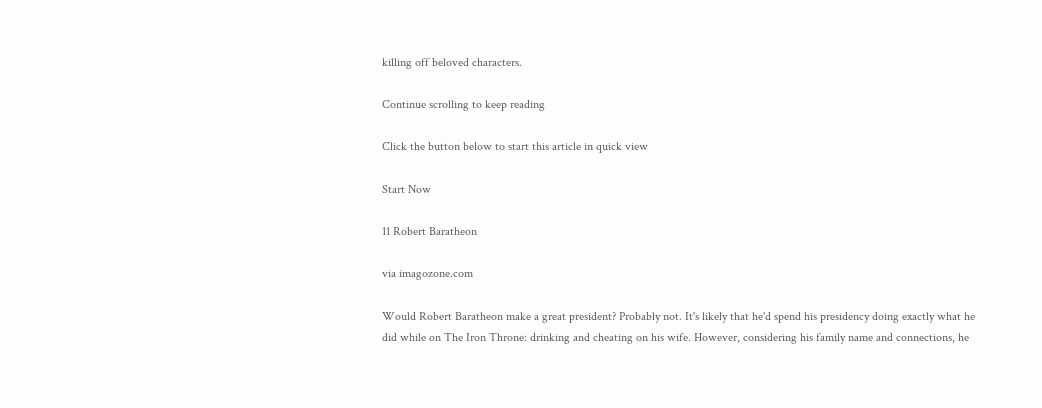killing off beloved characters.

Continue scrolling to keep reading

Click the button below to start this article in quick view

Start Now

11 Robert Baratheon

via imagozone.com

Would Robert Baratheon make a great president? Probably not. It's likely that he'd spend his presidency doing exactly what he did while on The Iron Throne: drinking and cheating on his wife. However, considering his family name and connections, he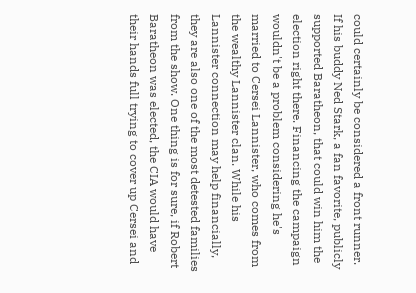could certainly be considered a front runner. If his buddy Ned Stark, a fan favorite, publicly supported Baratheon, that could win him the election right there. Financing the campaign wouldn't be a problem considering he's married to Cersei Lannister, who comes from the wealthy Lannister clan. While his Lannister connection may help financially, they are also one of the most detested families from the show. One thing is for sure, if Robert Baratheon was elected, the CIA would have their hands full trying to cover up Cersei and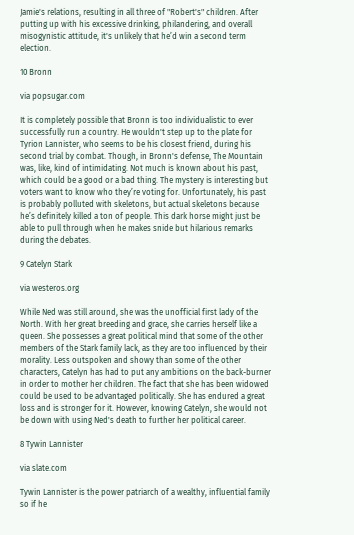Jamie's relations, resulting in all three of "Robert's" children. After putting up with his excessive drinking, philandering, and overall misogynistic attitude, it's unlikely that he’d win a second term election.

10 Bronn

via popsugar.com

It is completely possible that Bronn is too individualistic to ever successfully run a country. He wouldn't step up to the plate for Tyrion Lannister, who seems to be his closest friend, during his second trial by combat. Though, in Bronn's defense, The Mountain was, like, kind of intimidating. Not much is known about his past, which could be a good or a bad thing. The mystery is interesting but voters want to know who they’re voting for. Unfortunately, his past is probably polluted with skeletons, but actual skeletons because he’s definitely killed a ton of people. This dark horse might just be able to pull through when he makes snide but hilarious remarks during the debates.

9 Catelyn Stark

via westeros.org

While Ned was still around, she was the unofficial first lady of the North. With her great breeding and grace, she carries herself like a queen. She possesses a great political mind that some of the other members of the Stark family lack, as they are too influenced by their morality. Less outspoken and showy than some of the other characters, Catelyn has had to put any ambitions on the back-burner in order to mother her children. The fact that she has been widowed could be used to be advantaged politically. She has endured a great loss and is stronger for it. However, knowing Catelyn, she would not be down with using Ned's death to further her political career.

8 Tywin Lannister

via slate.com

Tywin Lannister is the power patriarch of a wealthy, influential family so if he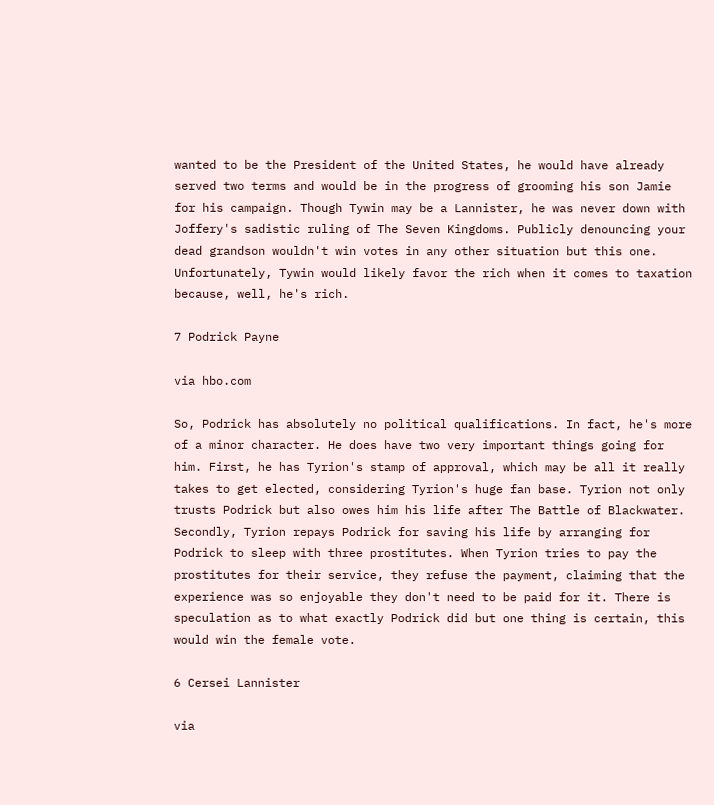wanted to be the President of the United States, he would have already served two terms and would be in the progress of grooming his son Jamie for his campaign. Though Tywin may be a Lannister, he was never down with Joffery's sadistic ruling of The Seven Kingdoms. Publicly denouncing your dead grandson wouldn't win votes in any other situation but this one. Unfortunately, Tywin would likely favor the rich when it comes to taxation because, well, he's rich.

7 Podrick Payne

via hbo.com

So, Podrick has absolutely no political qualifications. In fact, he's more of a minor character. He does have two very important things going for him. First, he has Tyrion's stamp of approval, which may be all it really takes to get elected, considering Tyrion's huge fan base. Tyrion not only trusts Podrick but also owes him his life after The Battle of Blackwater. Secondly, Tyrion repays Podrick for saving his life by arranging for Podrick to sleep with three prostitutes. When Tyrion tries to pay the prostitutes for their service, they refuse the payment, claiming that the experience was so enjoyable they don't need to be paid for it. There is speculation as to what exactly Podrick did but one thing is certain, this would win the female vote.

6 Cersei Lannister

via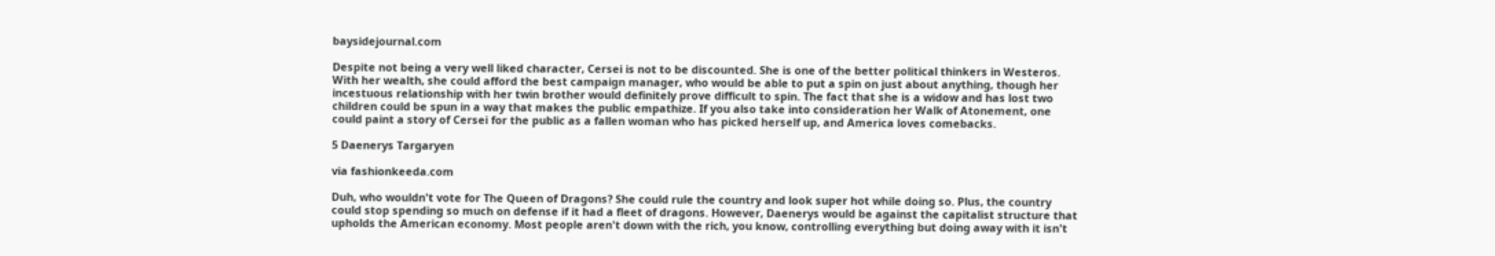baysidejournal.com

Despite not being a very well liked character, Cersei is not to be discounted. She is one of the better political thinkers in Westeros. With her wealth, she could afford the best campaign manager, who would be able to put a spin on just about anything, though her incestuous relationship with her twin brother would definitely prove difficult to spin. The fact that she is a widow and has lost two children could be spun in a way that makes the public empathize. If you also take into consideration her Walk of Atonement, one could paint a story of Cersei for the public as a fallen woman who has picked herself up, and America loves comebacks.

5 Daenerys Targaryen

via fashionkeeda.com

Duh, who wouldn't vote for The Queen of Dragons? She could rule the country and look super hot while doing so. Plus, the country could stop spending so much on defense if it had a fleet of dragons. However, Daenerys would be against the capitalist structure that upholds the American economy. Most people aren't down with the rich, you know, controlling everything but doing away with it isn't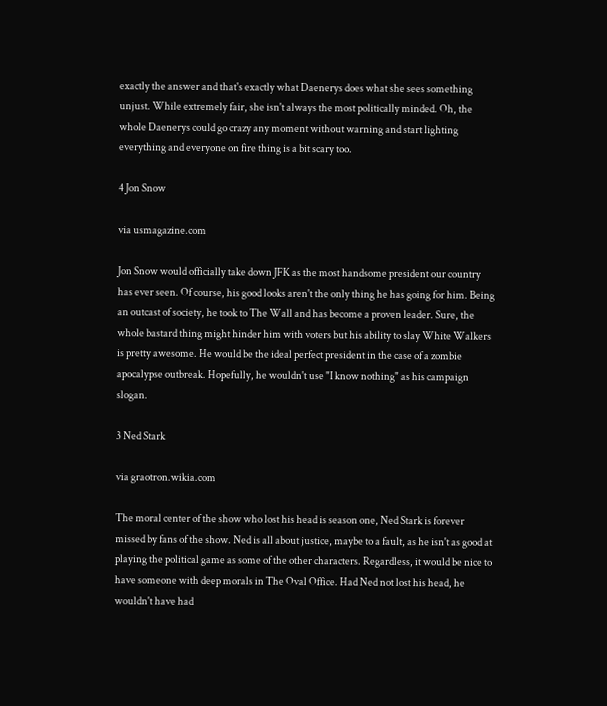exactly the answer and that's exactly what Daenerys does what she sees something unjust. While extremely fair, she isn't always the most politically minded. Oh, the whole Daenerys could go crazy any moment without warning and start lighting everything and everyone on fire thing is a bit scary too.

4 Jon Snow

via usmagazine.com

Jon Snow would officially take down JFK as the most handsome president our country has ever seen. Of course, his good looks aren't the only thing he has going for him. Being an outcast of society, he took to The Wall and has become a proven leader. Sure, the whole bastard thing might hinder him with voters but his ability to slay White Walkers is pretty awesome. He would be the ideal perfect president in the case of a zombie apocalypse outbreak. Hopefully, he wouldn't use "I know nothing" as his campaign slogan.

3 Ned Stark

via graotron.wikia.com

The moral center of the show who lost his head is season one, Ned Stark is forever missed by fans of the show. Ned is all about justice, maybe to a fault, as he isn't as good at playing the political game as some of the other characters. Regardless, it would be nice to have someone with deep morals in The Oval Office. Had Ned not lost his head, he wouldn't have had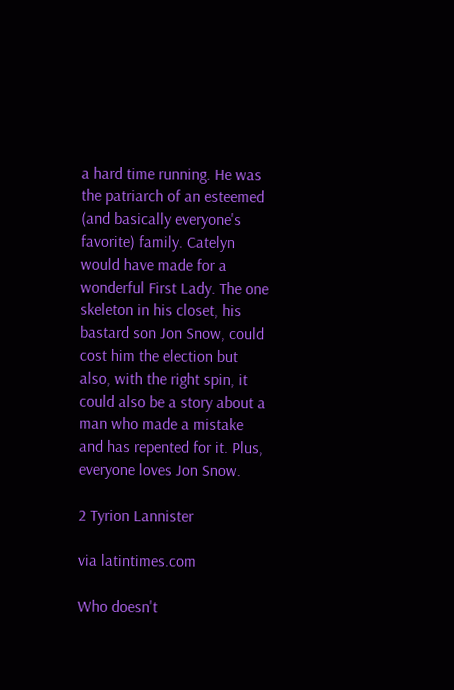a hard time running. He was the patriarch of an esteemed (and basically everyone's favorite) family. Catelyn would have made for a wonderful First Lady. The one skeleton in his closet, his bastard son Jon Snow, could cost him the election but also, with the right spin, it could also be a story about a man who made a mistake and has repented for it. Plus, everyone loves Jon Snow.

2 Tyrion Lannister

via latintimes.com

Who doesn't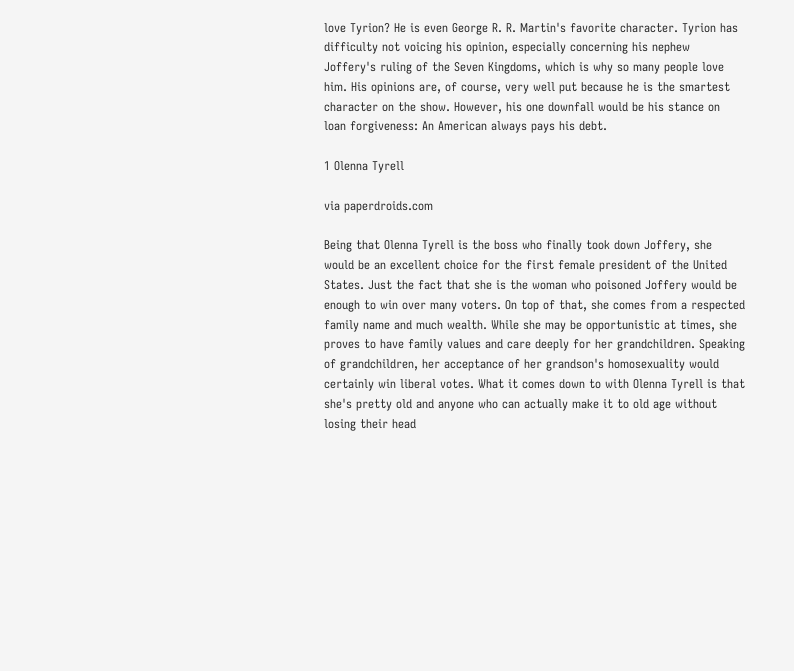love Tyrion? He is even George R. R. Martin's favorite character. Tyrion has difficulty not voicing his opinion, especially concerning his nephew Joffery's ruling of the Seven Kingdoms, which is why so many people love him. His opinions are, of course, very well put because he is the smartest character on the show. However, his one downfall would be his stance on loan forgiveness: An American always pays his debt.

1 Olenna Tyrell

via paperdroids.com

Being that Olenna Tyrell is the boss who finally took down Joffery, she would be an excellent choice for the first female president of the United States. Just the fact that she is the woman who poisoned Joffery would be enough to win over many voters. On top of that, she comes from a respected family name and much wealth. While she may be opportunistic at times, she proves to have family values and care deeply for her grandchildren. Speaking of grandchildren, her acceptance of her grandson's homosexuality would certainly win liberal votes. What it comes down to with Olenna Tyrell is that she's pretty old and anyone who can actually make it to old age without losing their head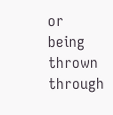or being thrown through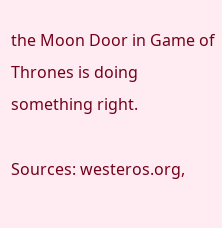the Moon Door in Game of Thrones is doing something right.

Sources: westeros.org,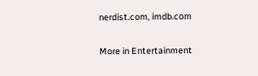nerdist.com, imdb.com

More in Entertainment